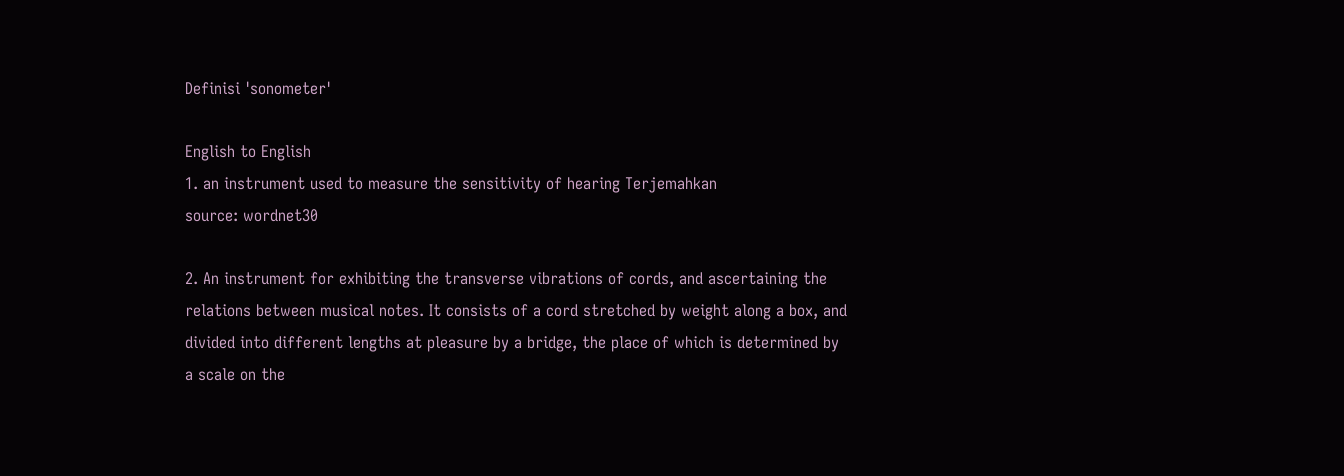Definisi 'sonometer'

English to English
1. an instrument used to measure the sensitivity of hearing Terjemahkan
source: wordnet30

2. An instrument for exhibiting the transverse vibrations of cords, and ascertaining the relations between musical notes. It consists of a cord stretched by weight along a box, and divided into different lengths at pleasure by a bridge, the place of which is determined by a scale on the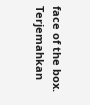face of the box. Terjemahkan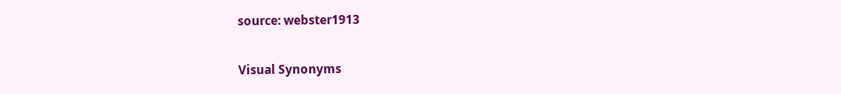source: webster1913

Visual Synonyms